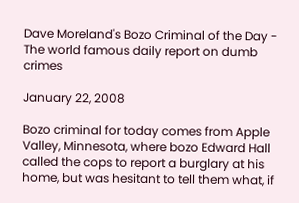Dave Moreland's Bozo Criminal of the Day - The world famous daily report on dumb crimes

January 22, 2008

Bozo criminal for today comes from Apple Valley, Minnesota, where bozo Edward Hall called the cops to report a burglary at his home, but was hesitant to tell them what, if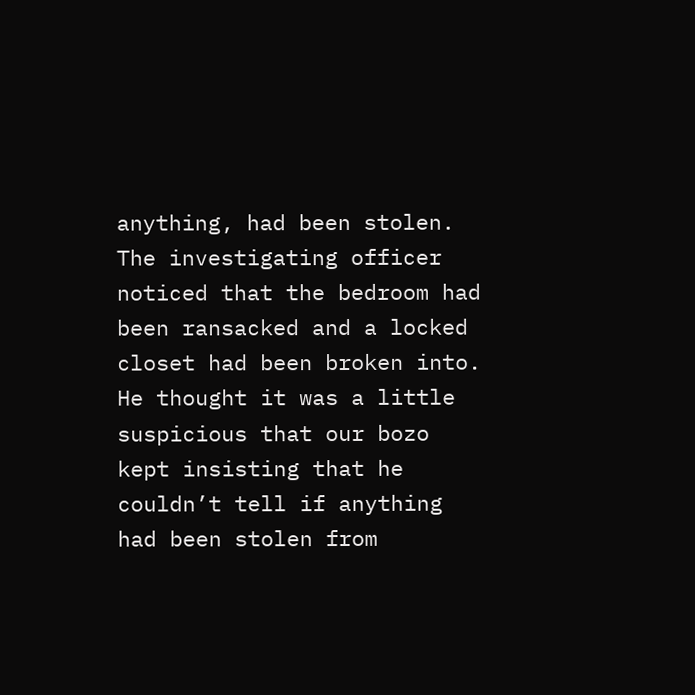anything, had been stolen. The investigating officer noticed that the bedroom had been ransacked and a locked closet had been broken into. He thought it was a little suspicious that our bozo kept insisting that he couldn’t tell if anything had been stolen from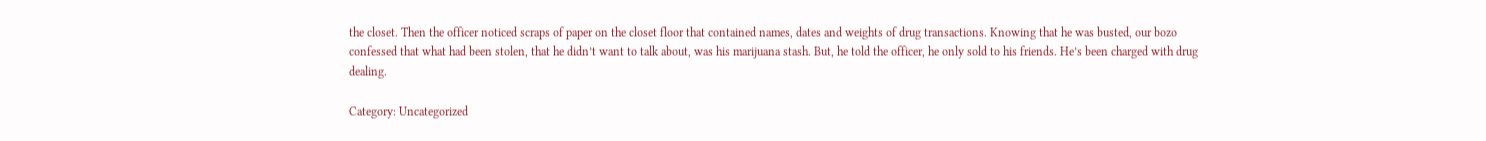the closet. Then the officer noticed scraps of paper on the closet floor that contained names, dates and weights of drug transactions. Knowing that he was busted, our bozo confessed that what had been stolen, that he didn’t want to talk about, was his marijuana stash. But, he told the officer, he only sold to his friends. He’s been charged with drug dealing.

Category: Uncategorized